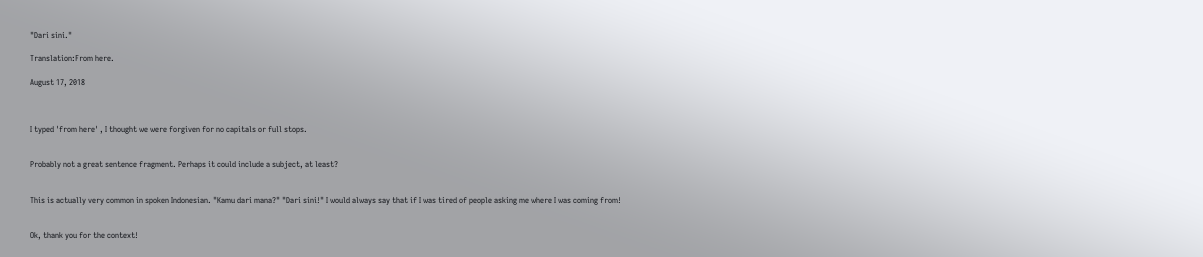"Dari sini."

Translation:From here.

August 17, 2018



I typed 'from here' , I thought we were forgiven for no capitals or full stops.


Probably not a great sentence fragment. Perhaps it could include a subject, at least?


This is actually very common in spoken Indonesian. "Kamu dari mana?" "Dari sini!" I would always say that if I was tired of people asking me where I was coming from!


Ok, thank you for the context!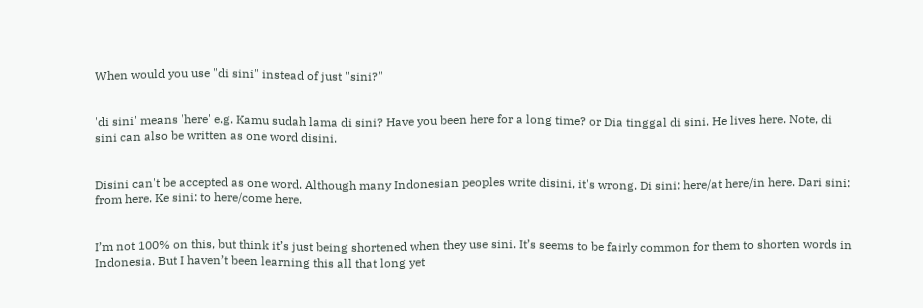When would you use "di sini" instead of just "sini?"


'di sini' means 'here' e.g. Kamu sudah lama di sini? Have you been here for a long time? or Dia tinggal di sini. He lives here. Note, di sini can also be written as one word disini.


Disini can't be accepted as one word. Although many Indonesian peoples write disini, it's wrong. Di sini: here/at here/in here. Dari sini: from here. Ke sini: to here/come here.


I’m not 100% on this, but think it’s just being shortened when they use sini. It’s seems to be fairly common for them to shorten words in Indonesia. But I haven’t been learning this all that long yet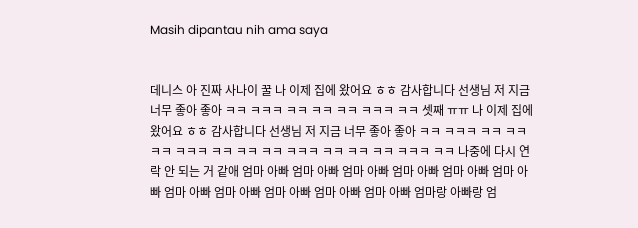Masih dipantau nih ama saya


데니스 아 진짜 사나이 꿀 나 이제 집에 왔어요 ㅎㅎ 감사합니다 선생님 저 지금 너무 좋아 좋아 ㅋㅋ ㅋㅋㅋ ㅋㅋ ㅋㅋ ㅋㅋ ㅋㅋㅋ ㅋㅋ 셋째 ㅠㅠ 나 이제 집에 왔어요 ㅎㅎ 감사합니다 선생님 저 지금 너무 좋아 좋아 ㅋㅋ ㅋㅋㅋ ㅋㅋ ㅋㅋ ㅋㅋ ㅋㅋㅋ ㅋㅋ ㅋㅋ ㅋㅋ ㅋㅋㅋ ㅋㅋ ㅋㅋ ㅋㅋ ㅋㅋㅋ ㅋㅋ 나중에 다시 연락 안 되는 거 같애 엄마 아빠 엄마 아빠 엄마 아빠 엄마 아빠 엄마 아빠 엄마 아빠 엄마 아빠 엄마 아빠 엄마 아빠 엄마 아빠 엄마 아빠 엄마랑 아빠랑 엄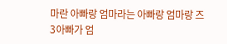마란 아빠랑 엄마라는 아빠랑 엄마랑 즈3아빠가 엄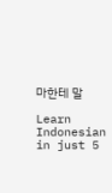마한테 말

Learn Indonesian in just 5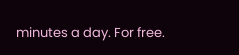minutes a day. For free.